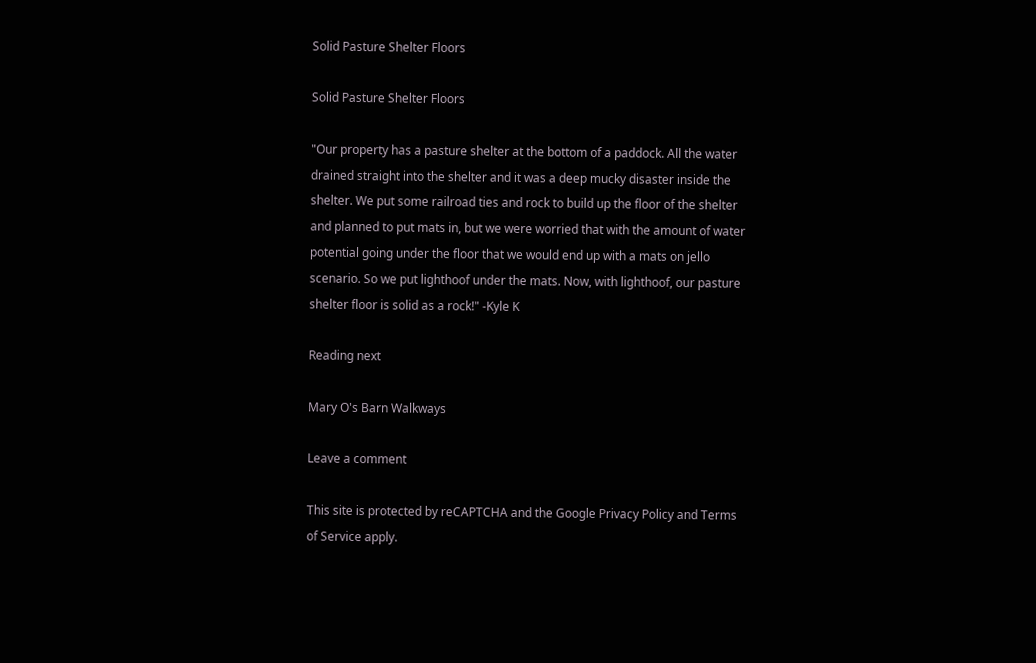Solid Pasture Shelter Floors

Solid Pasture Shelter Floors

"Our property has a pasture shelter at the bottom of a paddock. All the water drained straight into the shelter and it was a deep mucky disaster inside the shelter. We put some railroad ties and rock to build up the floor of the shelter and planned to put mats in, but we were worried that with the amount of water potential going under the floor that we would end up with a mats on jello scenario. So we put lighthoof under the mats. Now, with lighthoof, our pasture shelter floor is solid as a rock!" -Kyle K

Reading next

Mary O's Barn Walkways

Leave a comment

This site is protected by reCAPTCHA and the Google Privacy Policy and Terms of Service apply.